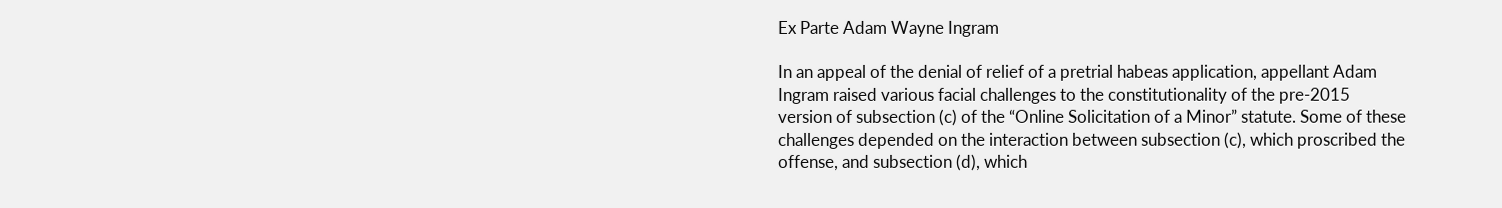Ex Parte Adam Wayne Ingram

In an appeal of the denial of relief of a pretrial habeas application, appellant Adam Ingram raised various facial challenges to the constitutionality of the pre-2015 version of subsection (c) of the “Online Solicitation of a Minor” statute. Some of these challenges depended on the interaction between subsection (c), which proscribed the offense, and subsection (d), which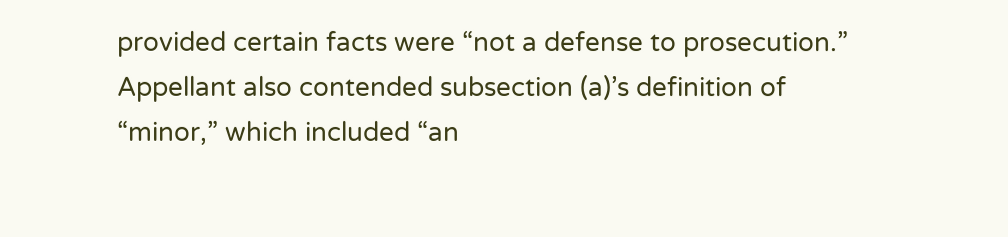provided certain facts were “not a defense to prosecution.” Appellant also contended subsection (a)’s definition of “minor,” which included “an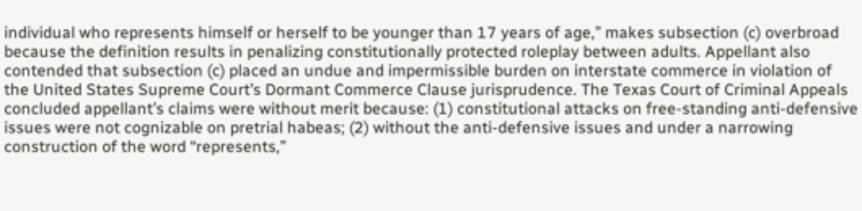individual who represents himself or herself to be younger than 17 years of age,” makes subsection (c) overbroad because the definition results in penalizing constitutionally protected roleplay between adults. Appellant also contended that subsection (c) placed an undue and impermissible burden on interstate commerce in violation of the United States Supreme Court’s Dormant Commerce Clause jurisprudence. The Texas Court of Criminal Appeals concluded appellant’s claims were without merit because: (1) constitutional attacks on free-standing anti-defensive issues were not cognizable on pretrial habeas; (2) without the anti-defensive issues and under a narrowing construction of the word “represents,”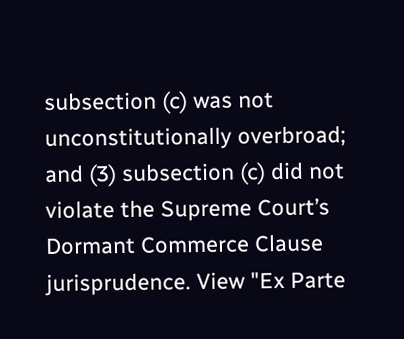subsection (c) was not unconstitutionally overbroad; and (3) subsection (c) did not violate the Supreme Court’s Dormant Commerce Clause jurisprudence. View "Ex Parte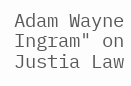Adam Wayne Ingram" on Justia Law